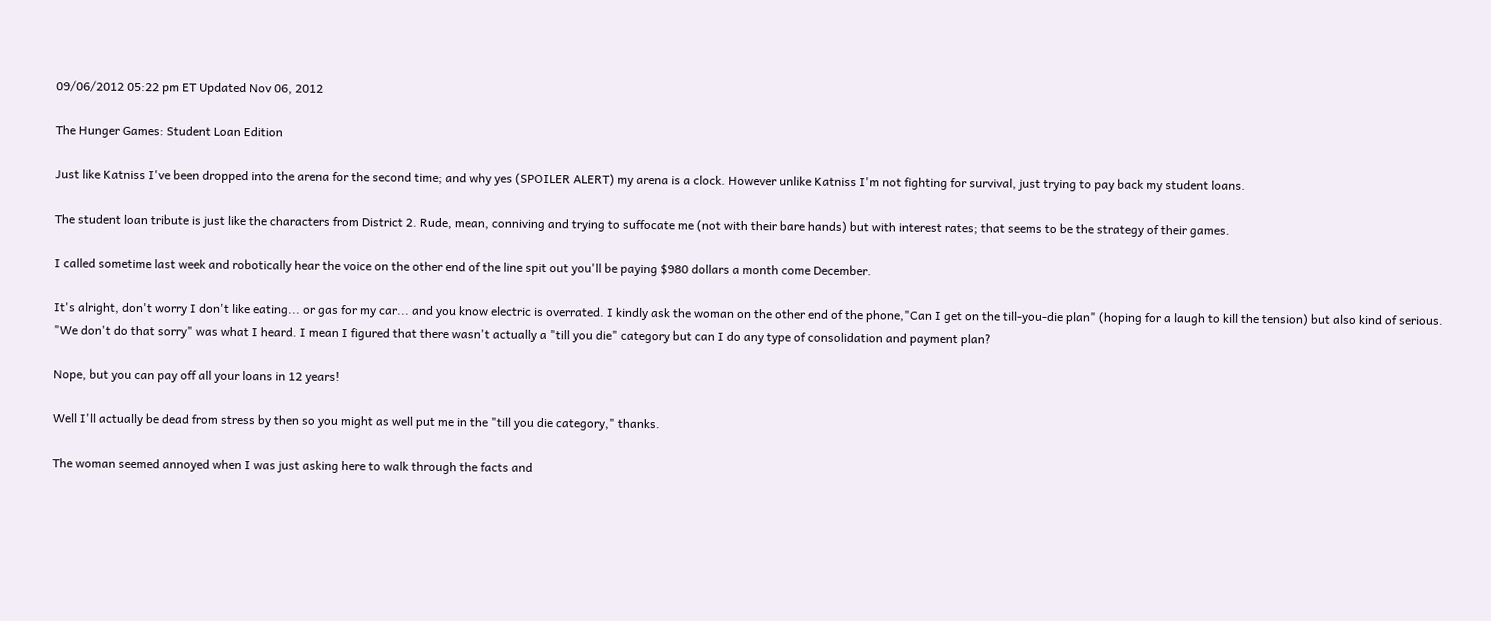09/06/2012 05:22 pm ET Updated Nov 06, 2012

The Hunger Games: Student Loan Edition

Just like Katniss I've been dropped into the arena for the second time; and why yes (SPOILER ALERT) my arena is a clock. However unlike Katniss I'm not fighting for survival, just trying to pay back my student loans.

The student loan tribute is just like the characters from District 2. Rude, mean, conniving and trying to suffocate me (not with their bare hands) but with interest rates; that seems to be the strategy of their games.

I called sometime last week and robotically hear the voice on the other end of the line spit out you'll be paying $980 dollars a month come December.

It's alright, don't worry I don't like eating... or gas for my car... and you know electric is overrated. I kindly ask the woman on the other end of the phone,"Can I get on the till-you-die plan" (hoping for a laugh to kill the tension) but also kind of serious. "We don't do that sorry" was what I heard. I mean I figured that there wasn't actually a "till you die" category but can I do any type of consolidation and payment plan?

Nope, but you can pay off all your loans in 12 years!

Well I'll actually be dead from stress by then so you might as well put me in the "till you die category," thanks.

The woman seemed annoyed when I was just asking here to walk through the facts and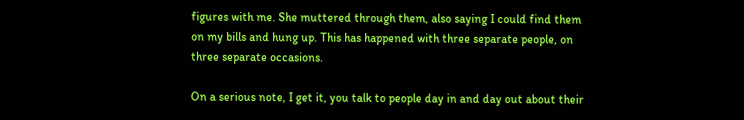figures with me. She muttered through them, also saying I could find them on my bills and hung up. This has happened with three separate people, on three separate occasions.

On a serious note, I get it, you talk to people day in and day out about their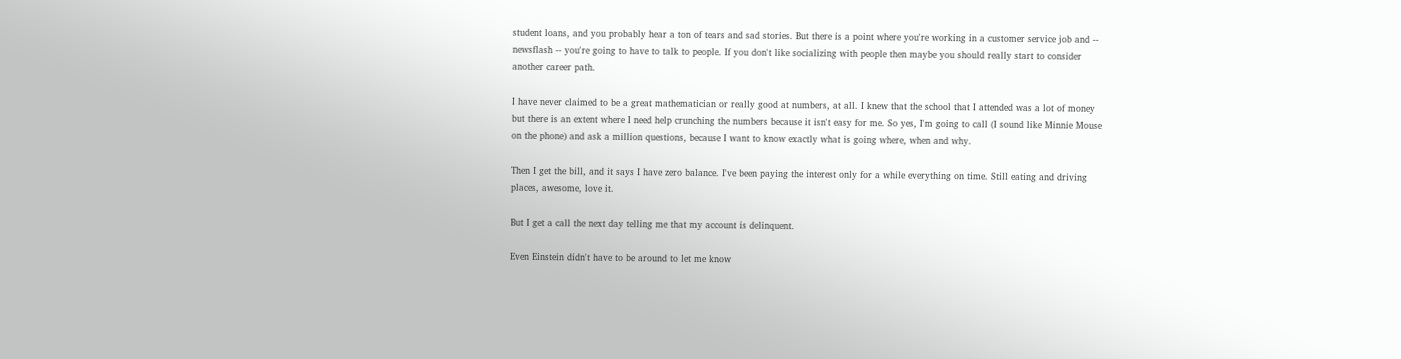student loans, and you probably hear a ton of tears and sad stories. But there is a point where you're working in a customer service job and -- newsflash -- you're going to have to talk to people. If you don't like socializing with people then maybe you should really start to consider another career path.

I have never claimed to be a great mathematician or really good at numbers, at all. I knew that the school that I attended was a lot of money but there is an extent where I need help crunching the numbers because it isn't easy for me. So yes, I'm going to call (I sound like Minnie Mouse on the phone) and ask a million questions, because I want to know exactly what is going where, when and why.

Then I get the bill, and it says I have zero balance. I've been paying the interest only for a while everything on time. Still eating and driving places, awesome, love it.

But I get a call the next day telling me that my account is delinquent.

Even Einstein didn't have to be around to let me know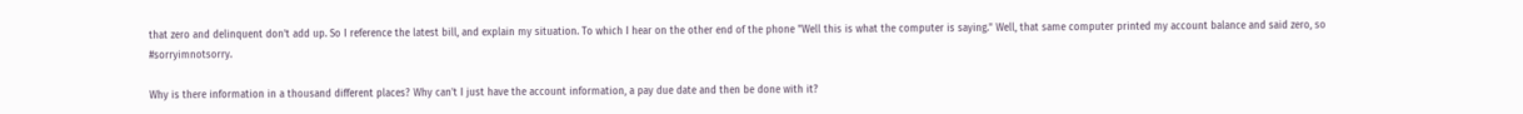that zero and delinquent don't add up. So I reference the latest bill, and explain my situation. To which I hear on the other end of the phone "Well this is what the computer is saying." Well, that same computer printed my account balance and said zero, so #sorryimnotsorry.

Why is there information in a thousand different places? Why can't I just have the account information, a pay due date and then be done with it?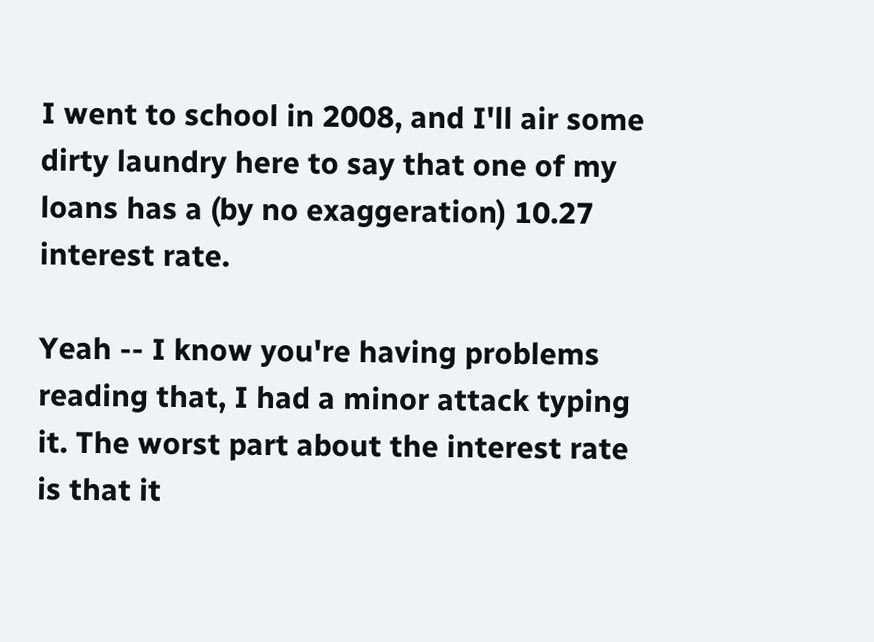I went to school in 2008, and I'll air some dirty laundry here to say that one of my loans has a (by no exaggeration) 10.27 interest rate.

Yeah -- I know you're having problems reading that, I had a minor attack typing it. The worst part about the interest rate is that it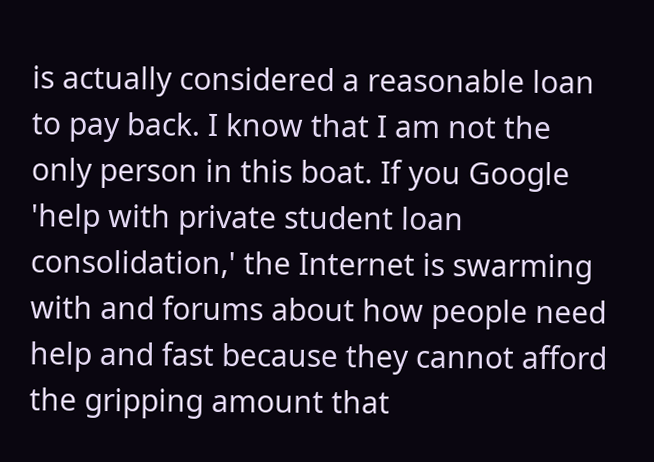is actually considered a reasonable loan to pay back. I know that I am not the only person in this boat. If you Google 'help with private student loan consolidation,' the Internet is swarming with and forums about how people need help and fast because they cannot afford the gripping amount that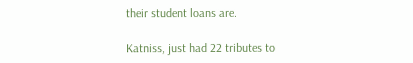their student loans are.

Katniss, just had 22 tributes to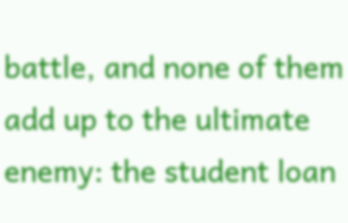battle, and none of them add up to the ultimate enemy: the student loan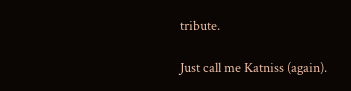tribute.

Just call me Katniss (again).